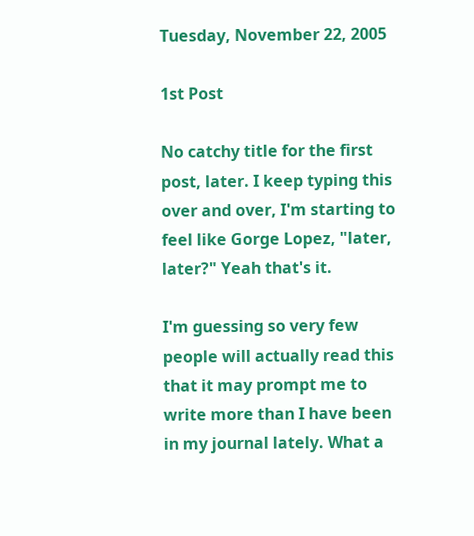Tuesday, November 22, 2005

1st Post

No catchy title for the first post, later. I keep typing this over and over, I'm starting to feel like Gorge Lopez, "later, later?" Yeah that's it.

I'm guessing so very few people will actually read this that it may prompt me to write more than I have been in my journal lately. What a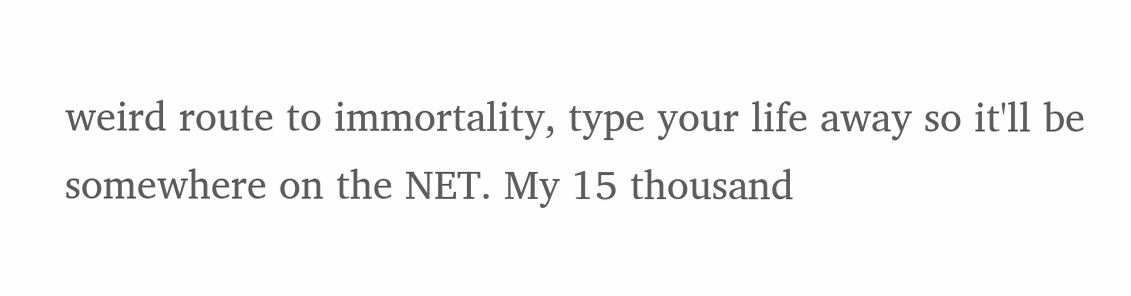weird route to immortality, type your life away so it'll be somewhere on the NET. My 15 thousand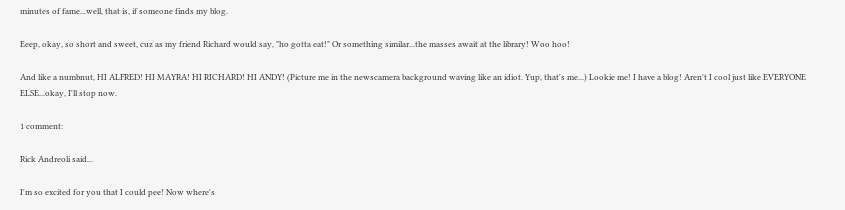minutes of fame...well, that is, if someone finds my blog.

Eeep, okay, so short and sweet, cuz as my friend Richard would say, "ho gotta eat!" Or something similar...the masses await at the library! Woo hoo!

And like a numbnut, HI ALFRED! HI MAYRA! HI RICHARD! HI ANDY! (Picture me in the newscamera background waving like an idiot. Yup, that's me...) Lookie me! I have a blog! Aren't I cool just like EVERYONE ELSE...okay, I'll stop now.

1 comment:

Rick Andreoli said...

I'm so excited for you that I could pee! Now where's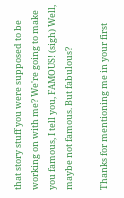that story stuff you were supposed to be working on with me? We're going to make you famous, I tell you, FAMOUS! (sigh) Well, maybe not famous. But fabulous?

Thanks for mentioning me in your first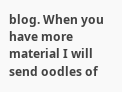blog. When you have more material I will send oodles of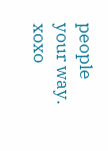people your way. xoxo